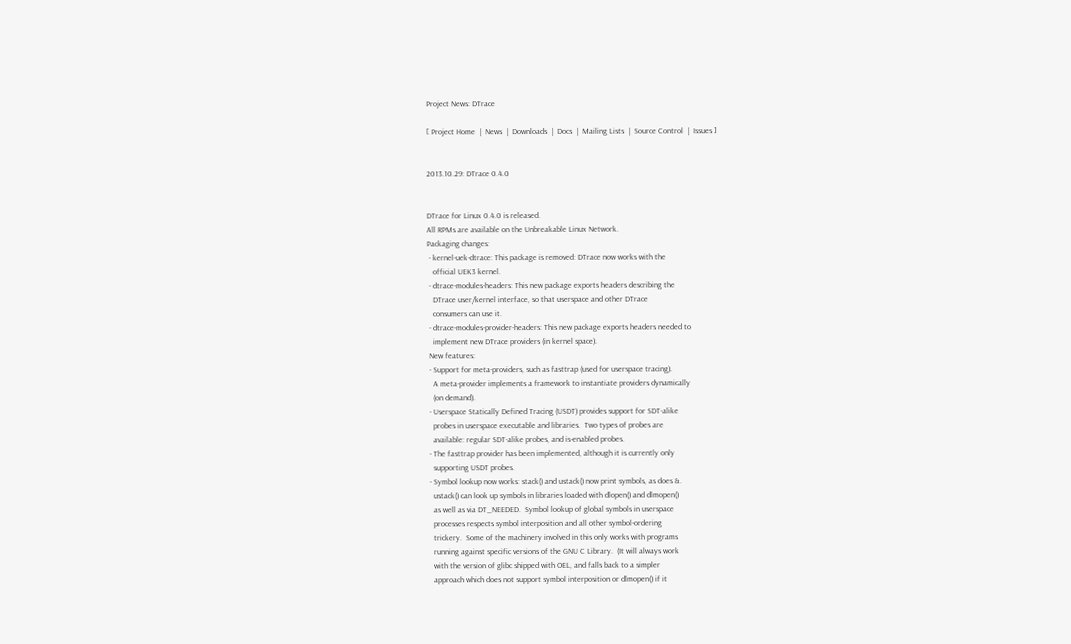Project News: DTrace

[ Project Home  |  News  |  Downloads  |  Docs  |  Mailing Lists  |  Source Control  |  Issues ]


2013.10.29: DTrace 0.4.0


DTrace for Linux 0.4.0 is released.
All RPMs are available on the Unbreakable Linux Network.
Packaging changes:
 - kernel-uek-dtrace: This package is removed: DTrace now works with the
   official UEK3 kernel.
 - dtrace-modules-headers: This new package exports headers describing the
   DTrace user/kernel interface, so that userspace and other DTrace
   consumers can use it.
 - dtrace-modules-provider-headers: This new package exports headers needed to
   implement new DTrace providers (in kernel space).
 New features:
 - Support for meta-providers, such as fasttrap (used for userspace tracing).
   A meta-provider implements a framework to instantiate providers dynamically
   (on demand).
 - Userspace Statically Defined Tracing (USDT) provides support for SDT-alike
   probes in userspace executable and libraries.  Two types of probes are
   available: regular SDT-alike probes, and is-enabled probes.
 - The fasttrap provider has been implemented, although it is currently only
   supporting USDT probes.
 - Symbol lookup now works: stack() and ustack() now print symbols, as does &.
   ustack() can look up symbols in libraries loaded with dlopen() and dlmopen()
   as well as via DT_NEEDED.  Symbol lookup of global symbols in userspace
   processes respects symbol interposition and all other symbol-ordering
   trickery.  Some of the machinery involved in this only works with programs
   running against specific versions of the GNU C Library.  (It will always work
   with the version of glibc shipped with OEL, and falls back to a simpler
   approach which does not support symbol interposition or dlmopen() if it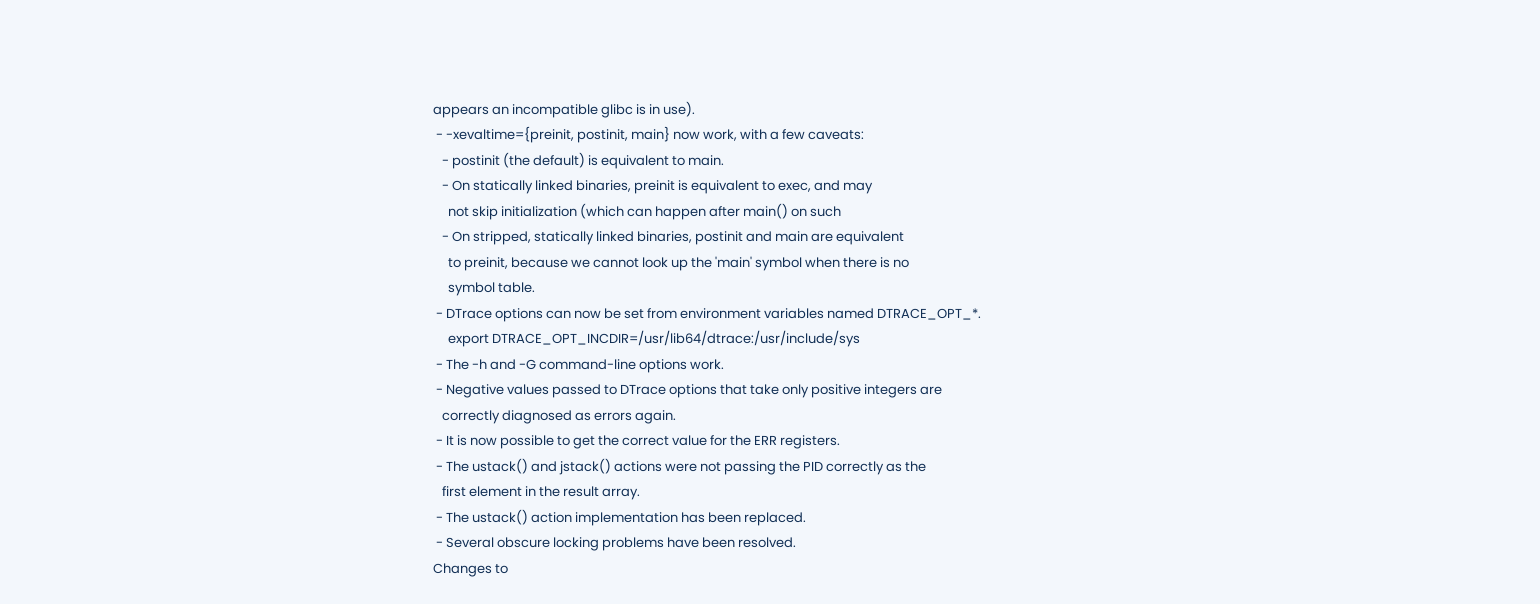appears an incompatible glibc is in use).
 - -xevaltime={preinit, postinit, main} now work, with a few caveats:
   - postinit (the default) is equivalent to main.
   - On statically linked binaries, preinit is equivalent to exec, and may
     not skip initialization (which can happen after main() on such
   - On stripped, statically linked binaries, postinit and main are equivalent
     to preinit, because we cannot look up the 'main' symbol when there is no
     symbol table.
 - DTrace options can now be set from environment variables named DTRACE_OPT_*.
     export DTRACE_OPT_INCDIR=/usr/lib64/dtrace:/usr/include/sys
 - The -h and -G command-line options work.
 - Negative values passed to DTrace options that take only positive integers are
   correctly diagnosed as errors again.
 - It is now possible to get the correct value for the ERR registers.
 - The ustack() and jstack() actions were not passing the PID correctly as the
   first element in the result array.
 - The ustack() action implementation has been replaced.
 - Several obscure locking problems have been resolved.
Changes to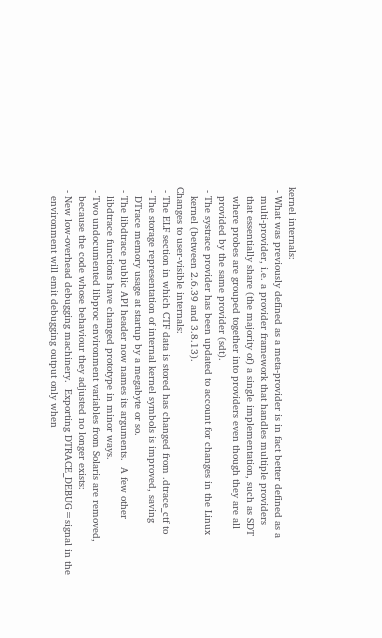kernel internals:
 - What was previously defined as a meta-provider is in fact better defined as a
   multi-provider, i.e. a provider framework that handles multiple providers
   that essentially share (the majority of) a single implementation, such as SDT
   where probes are grouped together into providers even though they are all
   provided by the same provider (sdt).
 - The systrace provider has been updated to account for changes in the Linux
   kernel (between 2.6.39 and 3.8.13).
Changes to user-visible internals:
 - The ELF section in which CTF data is stored has changed from .dtrace_ctf to
 - The storage representation of internal kernel symbols is improved, saving
   DTrace memory usage at startup by a megabyte or so.
 - The libdtrace public API header now names its arguments.  A few other
   libdtrace functions have changed prototype in minor ways.
 - Two undocumented libproc environment variables from Solaris are removed,
   because the code whose behaviour they adjusted no longer exists:
 - New low-overhead debugging machinery.  Exporting DTRACE_DEBUG=signal in the
   environment will emit debugging output only when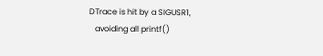DTrace is hit by a SIGUSR1,
   avoiding all printf()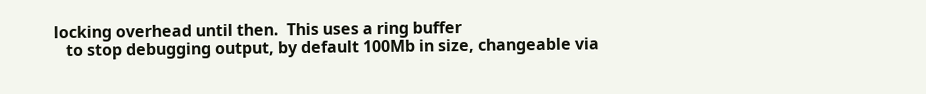locking overhead until then.  This uses a ring buffer
   to stop debugging output, by default 100Mb in size, changeable via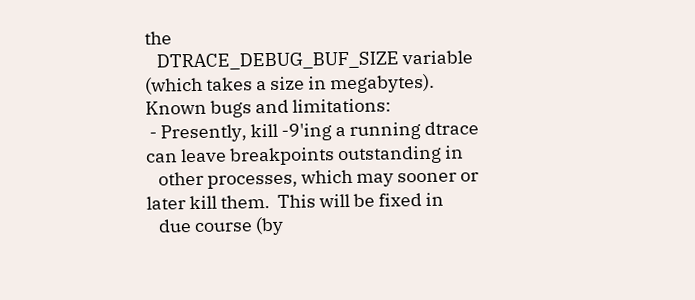the
   DTRACE_DEBUG_BUF_SIZE variable (which takes a size in megabytes).
Known bugs and limitations:
 - Presently, kill -9'ing a running dtrace can leave breakpoints outstanding in
   other processes, which may sooner or later kill them.  This will be fixed in
   due course (by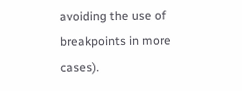avoiding the use of breakpoints in more cases).